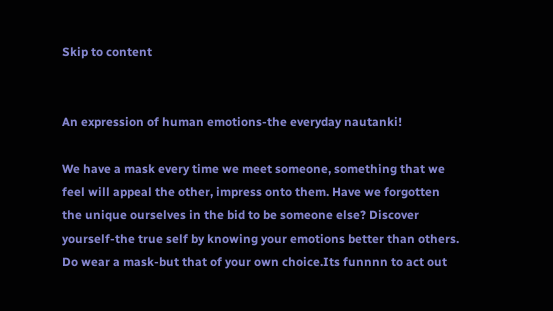Skip to content


An expression of human emotions-the everyday nautanki!

We have a mask every time we meet someone, something that we feel will appeal the other, impress onto them. Have we forgotten the unique ourselves in the bid to be someone else? Discover yourself-the true self by knowing your emotions better than others. Do wear a mask-but that of your own choice.Its funnnn to act out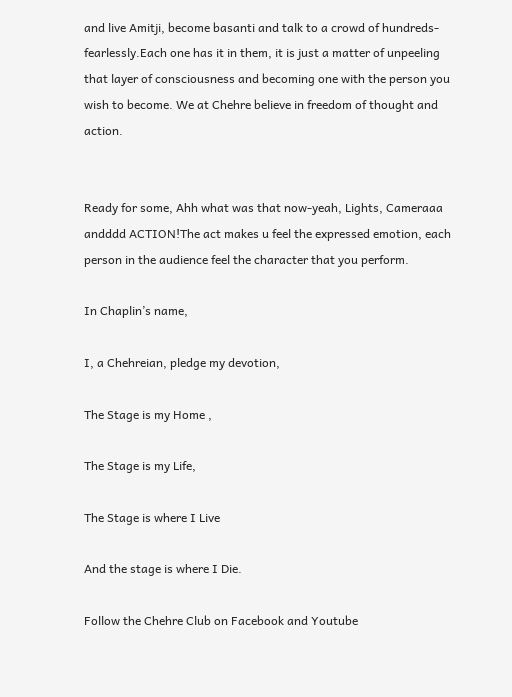and live Amitji, become basanti and talk to a crowd of hundreds- fearlessly.Each one has it in them, it is just a matter of unpeeling that layer of consciousness and becoming one with the person you wish to become. We at Chehre believe in freedom of thought and action.


Ready for some, Ahh what was that now-yeah, Lights, Cameraaa andddd ACTION!The act makes u feel the expressed emotion, each person in the audience feel the character that you perform.

In Chaplin’s name,

I, a Chehreian, pledge my devotion,

The Stage is my Home ,

The Stage is my Life,

The Stage is where I Live

And the stage is where I Die.

Follow the Chehre Club on Facebook and Youtube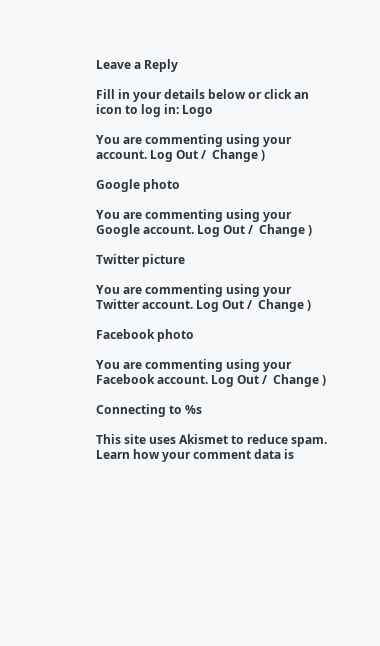Leave a Reply

Fill in your details below or click an icon to log in: Logo

You are commenting using your account. Log Out /  Change )

Google photo

You are commenting using your Google account. Log Out /  Change )

Twitter picture

You are commenting using your Twitter account. Log Out /  Change )

Facebook photo

You are commenting using your Facebook account. Log Out /  Change )

Connecting to %s

This site uses Akismet to reduce spam. Learn how your comment data is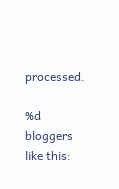processed.

%d bloggers like this: